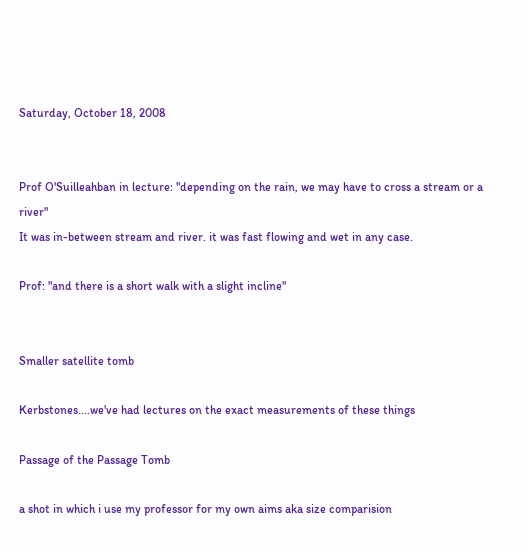Saturday, October 18, 2008


Prof O'Suilleahban in lecture: "depending on the rain, we may have to cross a stream or a river"
It was in-between stream and river. it was fast flowing and wet in any case.

Prof: "and there is a short walk with a slight incline"


Smaller satellite tomb

Kerbstones....we've had lectures on the exact measurements of these things

Passage of the Passage Tomb

a shot in which i use my professor for my own aims aka size comparision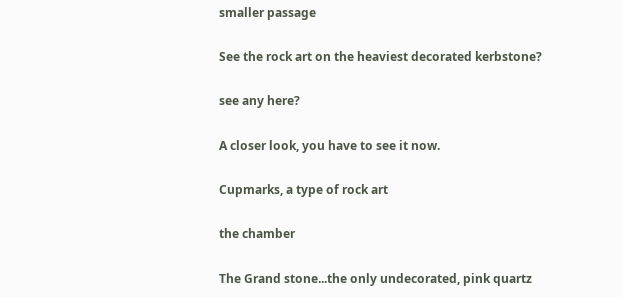smaller passage

See the rock art on the heaviest decorated kerbstone?

see any here?

A closer look, you have to see it now.

Cupmarks, a type of rock art

the chamber

The Grand stone...the only undecorated, pink quartz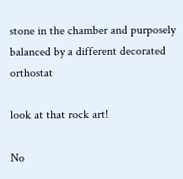stone in the chamber and purposely balanced by a different decorated orthostat

look at that rock art!

No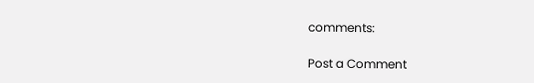comments:

Post a Comment